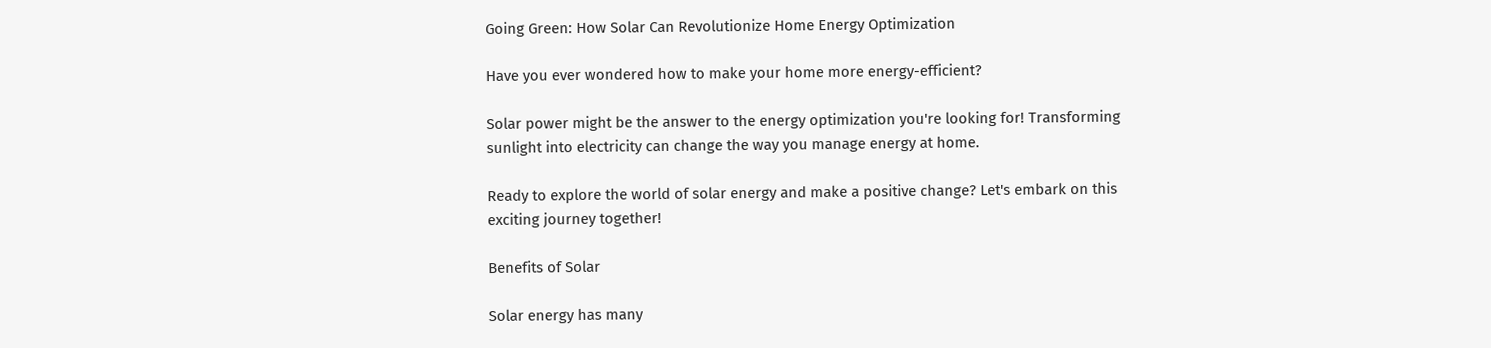Going Green: How Solar Can Revolutionize Home Energy Optimization

Have you ever wondered how to make your home more energy-efficient?

Solar power might be the answer to the energy optimization you're looking for! Transforming sunlight into electricity can change the way you manage energy at home.

Ready to explore the world of solar energy and make a positive change? Let's embark on this exciting journey together!

Benefits of Solar

Solar energy has many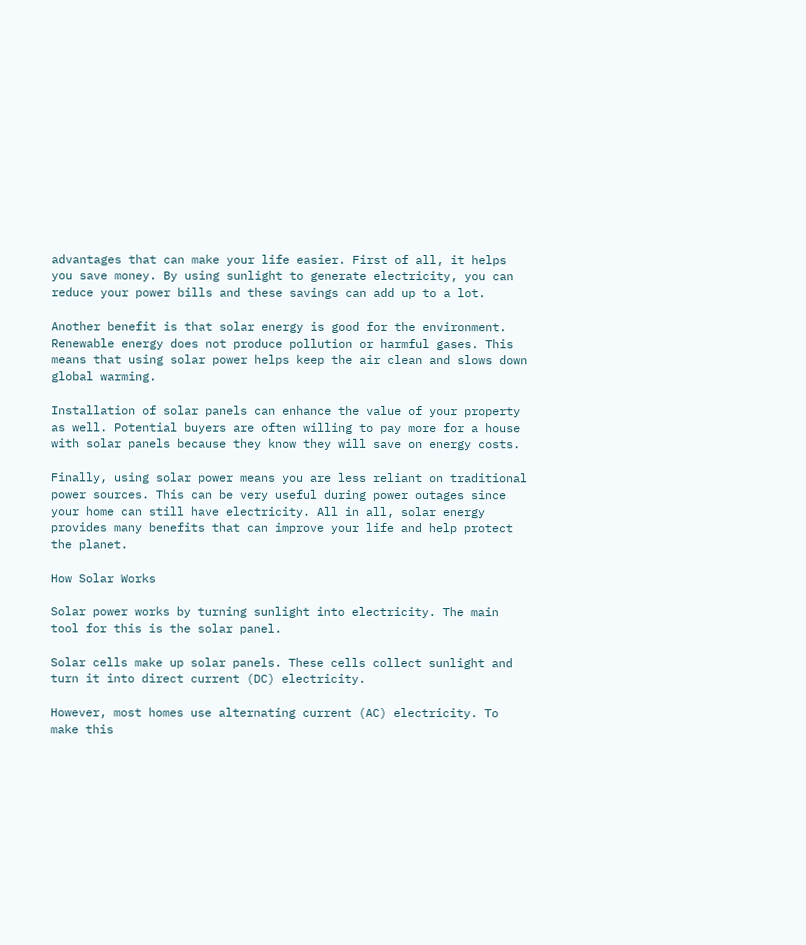advantages that can make your life easier. First of all, it helps you save money. By using sunlight to generate electricity, you can reduce your power bills and these savings can add up to a lot.

Another benefit is that solar energy is good for the environment. Renewable energy does not produce pollution or harmful gases. This means that using solar power helps keep the air clean and slows down global warming.

Installation of solar panels can enhance the value of your property as well. Potential buyers are often willing to pay more for a house with solar panels because they know they will save on energy costs.

Finally, using solar power means you are less reliant on traditional power sources. This can be very useful during power outages since your home can still have electricity. All in all, solar energy provides many benefits that can improve your life and help protect the planet.

How Solar Works

Solar power works by turning sunlight into electricity. The main tool for this is the solar panel.

Solar cells make up solar panels. These cells collect sunlight and turn it into direct current (DC) electricity.

However, most homes use alternating current (AC) electricity. To make this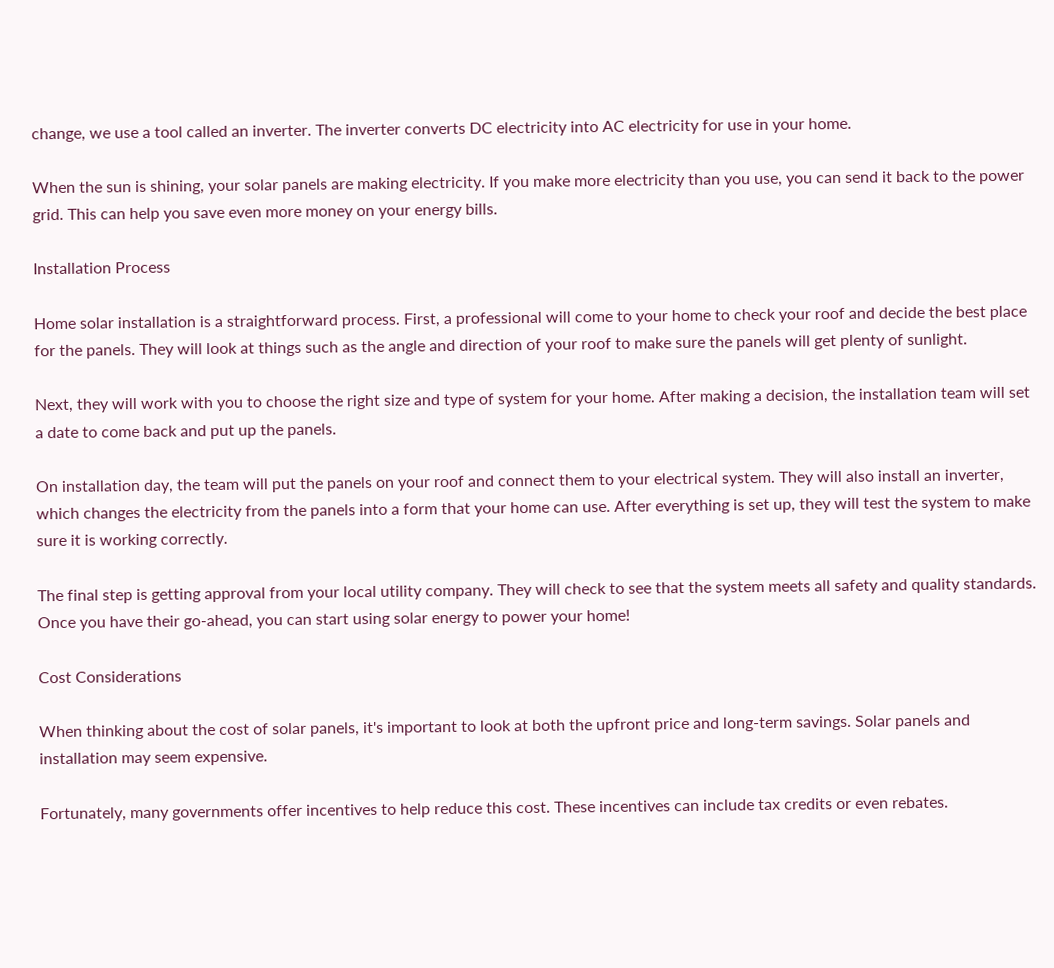change, we use a tool called an inverter. The inverter converts DC electricity into AC electricity for use in your home.

When the sun is shining, your solar panels are making electricity. If you make more electricity than you use, you can send it back to the power grid. This can help you save even more money on your energy bills.

Installation Process

Home solar installation is a straightforward process. First, a professional will come to your home to check your roof and decide the best place for the panels. They will look at things such as the angle and direction of your roof to make sure the panels will get plenty of sunlight.

Next, they will work with you to choose the right size and type of system for your home. After making a decision, the installation team will set a date to come back and put up the panels.

On installation day, the team will put the panels on your roof and connect them to your electrical system. They will also install an inverter, which changes the electricity from the panels into a form that your home can use. After everything is set up, they will test the system to make sure it is working correctly.

The final step is getting approval from your local utility company. They will check to see that the system meets all safety and quality standards. Once you have their go-ahead, you can start using solar energy to power your home!

Cost Considerations

When thinking about the cost of solar panels, it's important to look at both the upfront price and long-term savings. Solar panels and installation may seem expensive.

Fortunately, many governments offer incentives to help reduce this cost. These incentives can include tax credits or even rebates.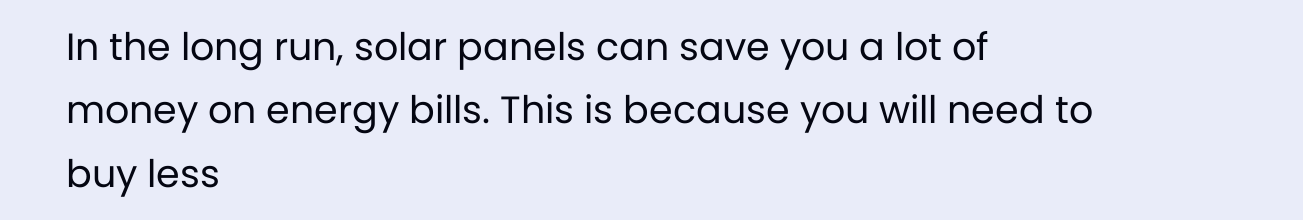In the long run, solar panels can save you a lot of money on energy bills. This is because you will need to buy less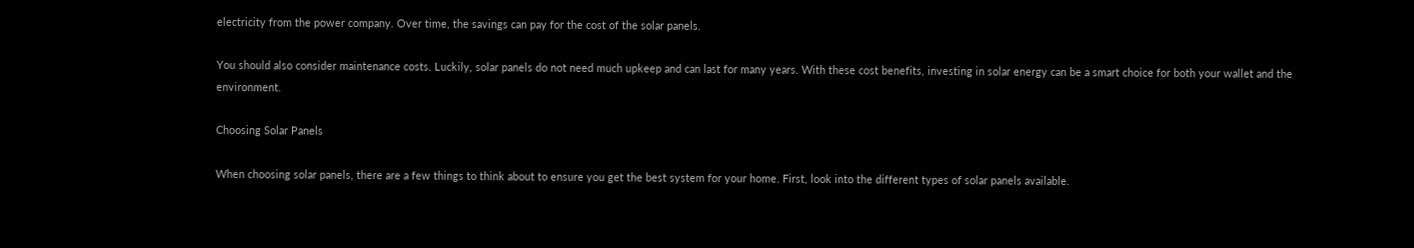electricity from the power company. Over time, the savings can pay for the cost of the solar panels.

You should also consider maintenance costs. Luckily, solar panels do not need much upkeep and can last for many years. With these cost benefits, investing in solar energy can be a smart choice for both your wallet and the environment.

Choosing Solar Panels

When choosing solar panels, there are a few things to think about to ensure you get the best system for your home. First, look into the different types of solar panels available.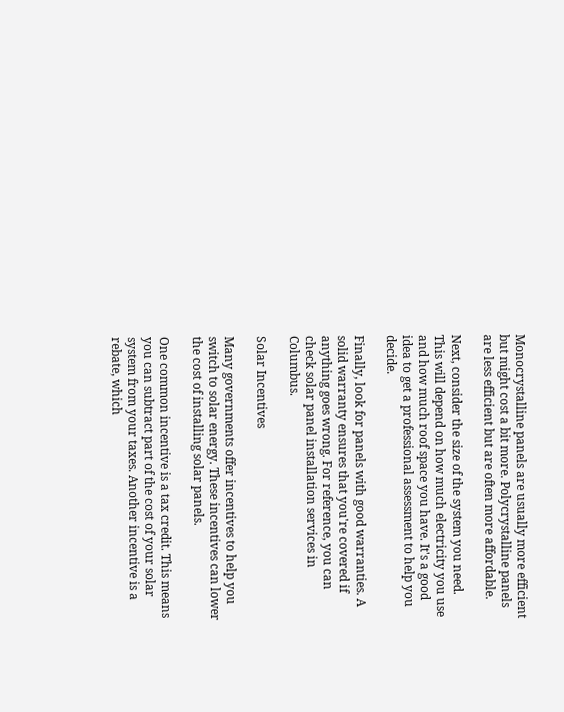Monocrystalline panels are usually more efficient but might cost a bit more. Polycrystalline panels are less efficient but are often more affordable.

Next, consider the size of the system you need. This will depend on how much electricity you use and how much roof space you have. It's a good idea to get a professional assessment to help you decide.

Finally, look for panels with good warranties. A solid warranty ensures that you're covered if anything goes wrong. For reference, you can check solar panel installation services in Columbus.

Solar Incentives

Many governments offer incentives to help you switch to solar energy. These incentives can lower the cost of installing solar panels.

One common incentive is a tax credit. This means you can subtract part of the cost of your solar system from your taxes. Another incentive is a rebate, which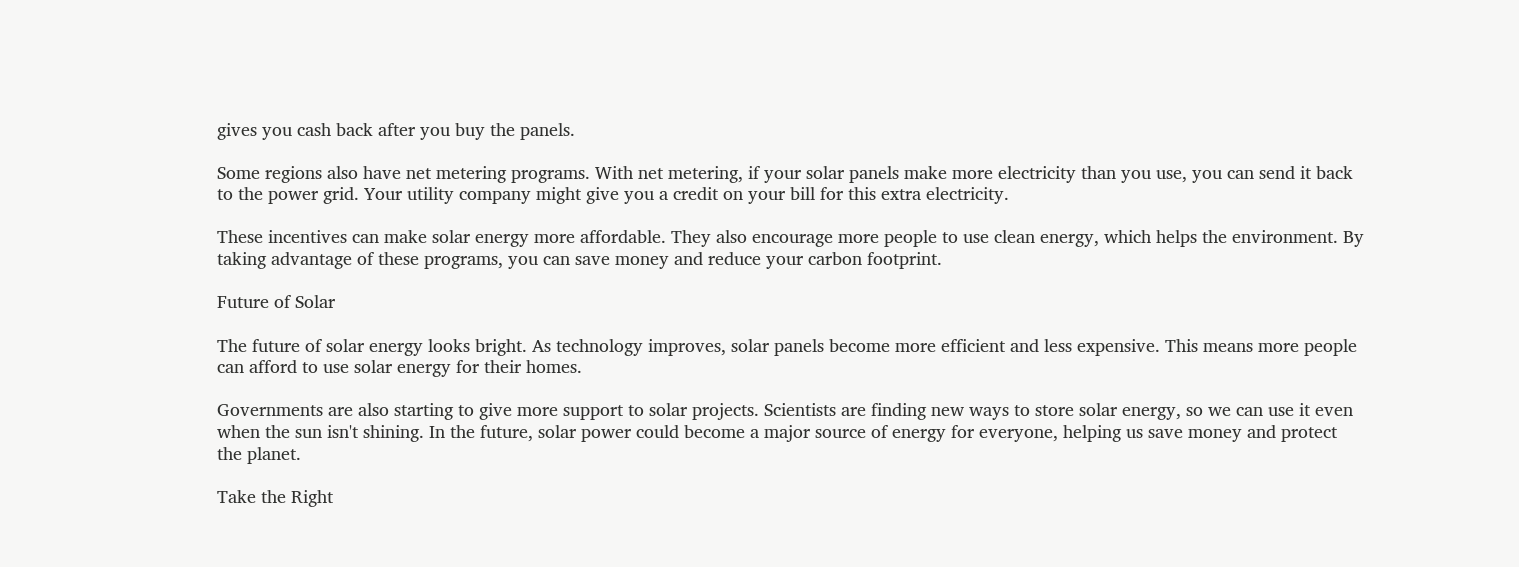gives you cash back after you buy the panels.

Some regions also have net metering programs. With net metering, if your solar panels make more electricity than you use, you can send it back to the power grid. Your utility company might give you a credit on your bill for this extra electricity.

These incentives can make solar energy more affordable. They also encourage more people to use clean energy, which helps the environment. By taking advantage of these programs, you can save money and reduce your carbon footprint.

Future of Solar

The future of solar energy looks bright. As technology improves, solar panels become more efficient and less expensive. This means more people can afford to use solar energy for their homes.

Governments are also starting to give more support to solar projects. Scientists are finding new ways to store solar energy, so we can use it even when the sun isn't shining. In the future, solar power could become a major source of energy for everyone, helping us save money and protect the planet.

Take the Right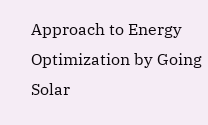Approach to Energy Optimization by Going Solar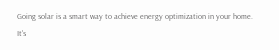Going solar is a smart way to achieve energy optimization in your home. It's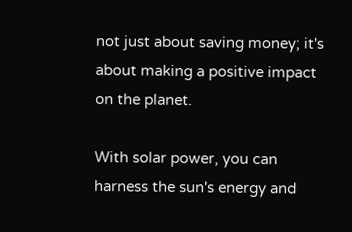not just about saving money; it's about making a positive impact on the planet.

With solar power, you can harness the sun's energy and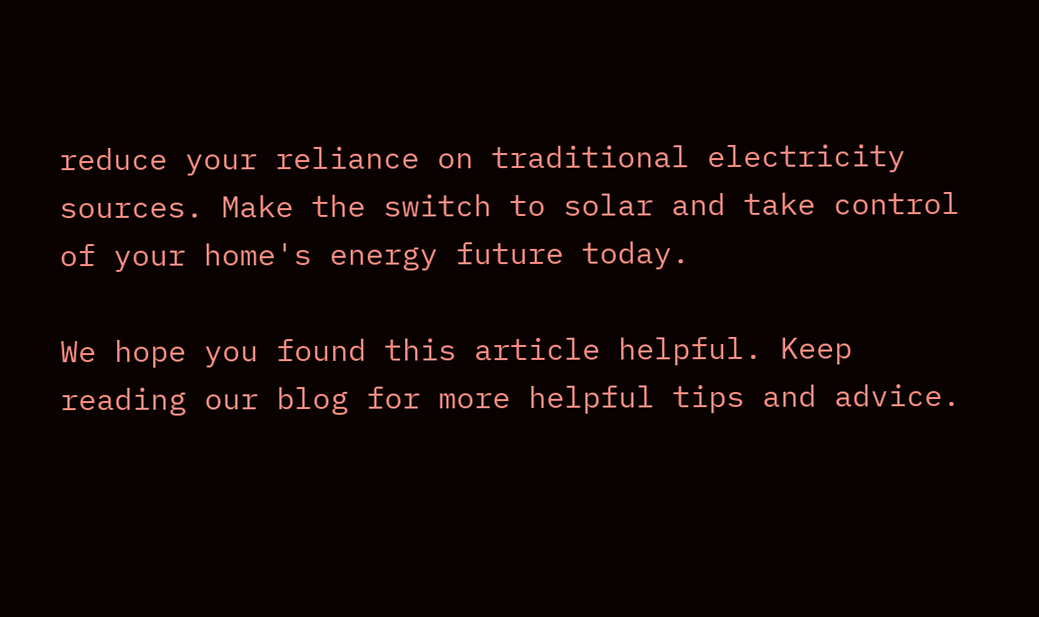reduce your reliance on traditional electricity sources. Make the switch to solar and take control of your home's energy future today.

We hope you found this article helpful. Keep reading our blog for more helpful tips and advice.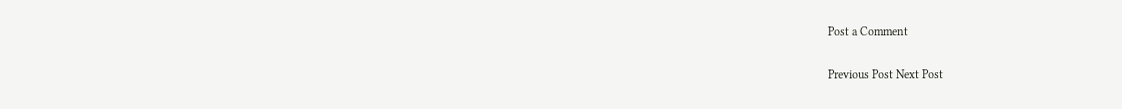Post a Comment

Previous Post Next Post